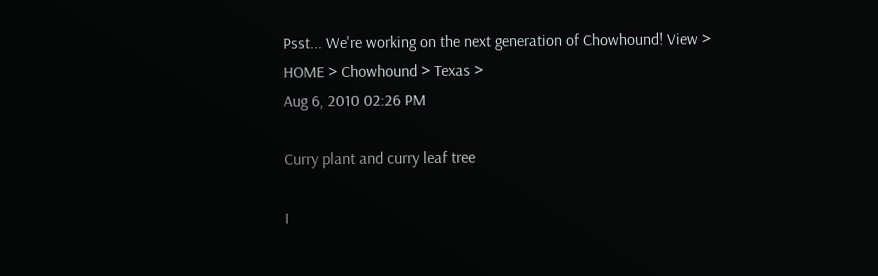Psst... We're working on the next generation of Chowhound! View >
HOME > Chowhound > Texas >
Aug 6, 2010 02:26 PM

Curry plant and curry leaf tree

I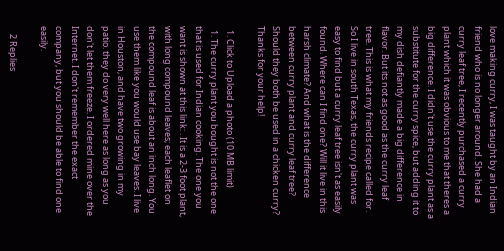love making curry, I was taught by an Indian friend who is no longer around. She had a curry leaf tree, I recently purchased a curry plant which it was obvious to me that theres a big difference. I didn't use the curry plant as a substitute for the curry spice, but adding it to my dish defiantly made a big difference in flavor. But its not as good as the curry leaf tree. This is what my friends recipe called for. So I live in south Texas, the curry plant was easy to find but a curry leaf tree isn't as easily found. Where can I find one? Will it live in this harsh climate? And what is the difference between curry plant and curry leaf tree? Should they both be used in a chicken curry? Thanks for your help!

  1. Click to Upload a photo (10 MB limit)
  1. The curry plant you bought is not the one that is used for Indian cooking. The one you want is shown at this link: . It is a 2-3 foot plant, with long compound leaves; each leaflet on the compound leaf is about an inch long. You use them like you would use bay leaves. I live in Houston, and have two growing in my patio. they do very well here as long as you don't let them freeze. I ordered mine over the Internet. I don't remember the exact company, but you should be able to find one easily.

    2 Replies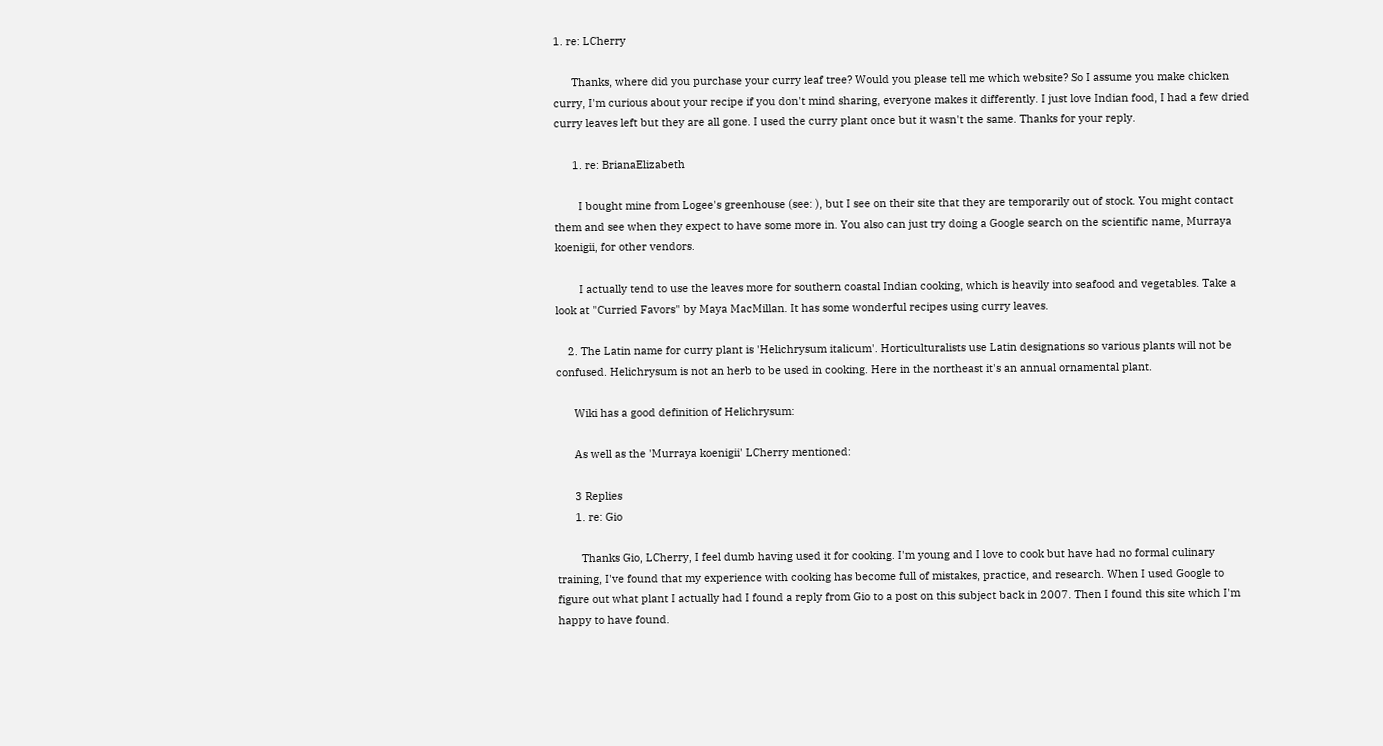1. re: LCherry

      Thanks, where did you purchase your curry leaf tree? Would you please tell me which website? So I assume you make chicken curry, I'm curious about your recipe if you don't mind sharing, everyone makes it differently. I just love Indian food, I had a few dried curry leaves left but they are all gone. I used the curry plant once but it wasn't the same. Thanks for your reply.

      1. re: BrianaElizabeth

        I bought mine from Logee's greenhouse (see: ), but I see on their site that they are temporarily out of stock. You might contact them and see when they expect to have some more in. You also can just try doing a Google search on the scientific name, Murraya koenigii, for other vendors.

        I actually tend to use the leaves more for southern coastal Indian cooking, which is heavily into seafood and vegetables. Take a look at "Curried Favors" by Maya MacMillan. It has some wonderful recipes using curry leaves.

    2. The Latin name for curry plant is 'Helichrysum italicum'. Horticulturalists use Latin designations so various plants will not be confused. Helichrysum is not an herb to be used in cooking. Here in the northeast it's an annual ornamental plant.

      Wiki has a good definition of Helichrysum:

      As well as the 'Murraya koenigii' LCherry mentioned:

      3 Replies
      1. re: Gio

        Thanks Gio, LCherry, I feel dumb having used it for cooking. I'm young and I love to cook but have had no formal culinary training, I've found that my experience with cooking has become full of mistakes, practice, and research. When I used Google to figure out what plant I actually had I found a reply from Gio to a post on this subject back in 2007. Then I found this site which I'm happy to have found.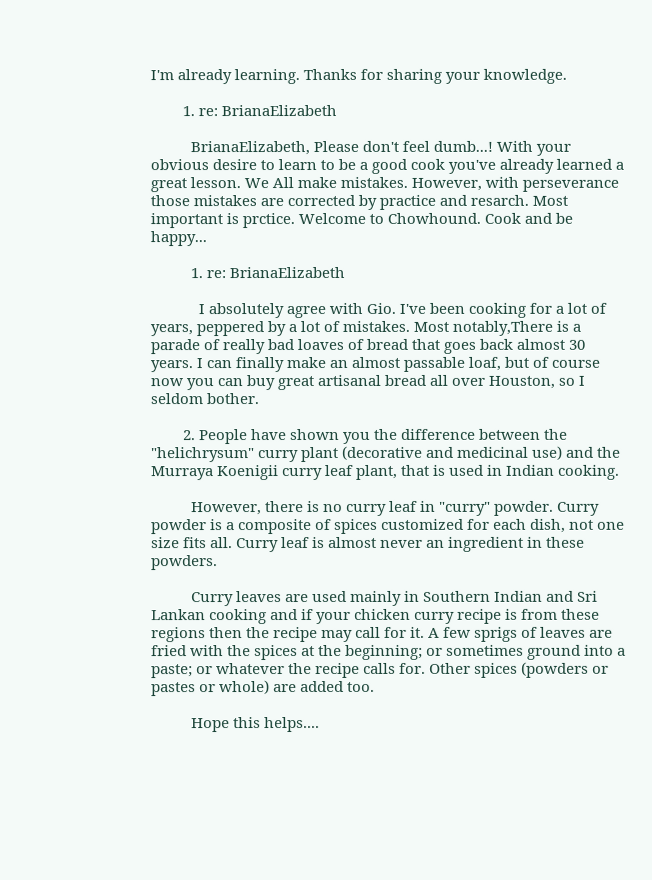I'm already learning. Thanks for sharing your knowledge.

        1. re: BrianaElizabeth

          BrianaElizabeth, Please don't feel dumb...! With your obvious desire to learn to be a good cook you've already learned a great lesson. We All make mistakes. However, with perseverance those mistakes are corrected by practice and resarch. Most important is prctice. Welcome to Chowhound. Cook and be happy...

          1. re: BrianaElizabeth

            I absolutely agree with Gio. I've been cooking for a lot of years, peppered by a lot of mistakes. Most notably,There is a parade of really bad loaves of bread that goes back almost 30 years. I can finally make an almost passable loaf, but of course now you can buy great artisanal bread all over Houston, so I seldom bother.

        2. People have shown you the difference between the "helichrysum" curry plant (decorative and medicinal use) and the Murraya Koenigii curry leaf plant, that is used in Indian cooking.

          However, there is no curry leaf in "curry" powder. Curry powder is a composite of spices customized for each dish, not one size fits all. Curry leaf is almost never an ingredient in these powders.

          Curry leaves are used mainly in Southern Indian and Sri Lankan cooking and if your chicken curry recipe is from these regions then the recipe may call for it. A few sprigs of leaves are fried with the spices at the beginning; or sometimes ground into a paste; or whatever the recipe calls for. Other spices (powders or pastes or whole) are added too.

          Hope this helps....